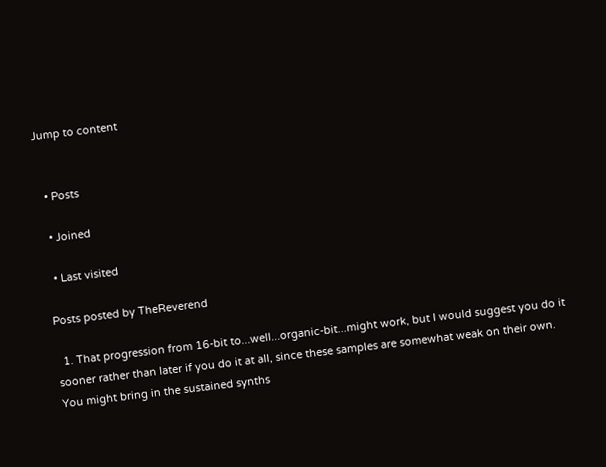Jump to content


  • Posts

  • Joined

  • Last visited

Posts posted by TheReverend

  1. That progression from 16-bit to...well...organic-bit...might work, but I would suggest you do it sooner rather than later if you do it at all, since these samples are somewhat weak on their own. You might bring in the sustained synths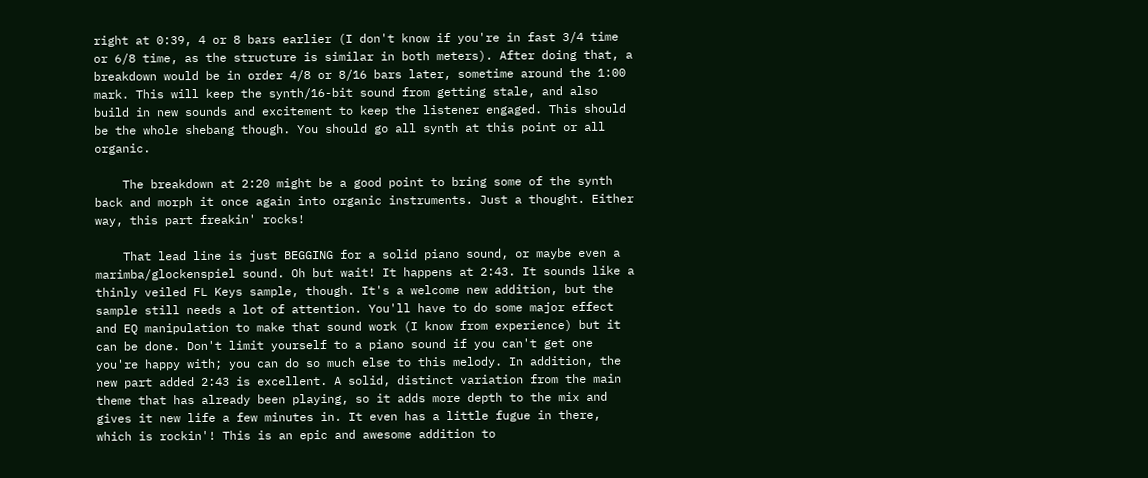right at 0:39, 4 or 8 bars earlier (I don't know if you're in fast 3/4 time or 6/8 time, as the structure is similar in both meters). After doing that, a breakdown would be in order 4/8 or 8/16 bars later, sometime around the 1:00 mark. This will keep the synth/16-bit sound from getting stale, and also build in new sounds and excitement to keep the listener engaged. This should be the whole shebang though. You should go all synth at this point or all organic.

    The breakdown at 2:20 might be a good point to bring some of the synth back and morph it once again into organic instruments. Just a thought. Either way, this part freakin' rocks!

    That lead line is just BEGGING for a solid piano sound, or maybe even a marimba/glockenspiel sound. Oh but wait! It happens at 2:43. It sounds like a thinly veiled FL Keys sample, though. It's a welcome new addition, but the sample still needs a lot of attention. You'll have to do some major effect and EQ manipulation to make that sound work (I know from experience) but it can be done. Don't limit yourself to a piano sound if you can't get one you're happy with; you can do so much else to this melody. In addition, the new part added 2:43 is excellent. A solid, distinct variation from the main theme that has already been playing, so it adds more depth to the mix and gives it new life a few minutes in. It even has a little fugue in there, which is rockin'! This is an epic and awesome addition to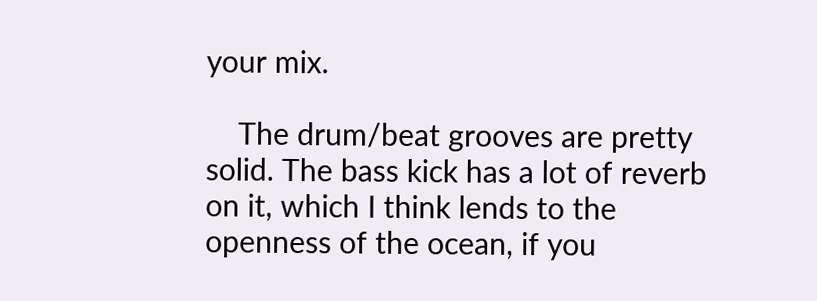your mix.

    The drum/beat grooves are pretty solid. The bass kick has a lot of reverb on it, which I think lends to the openness of the ocean, if you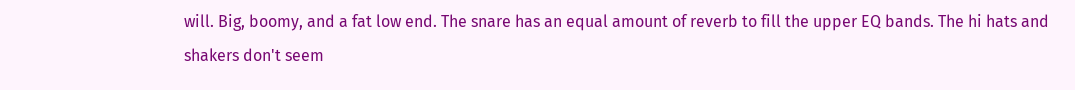will. Big, boomy, and a fat low end. The snare has an equal amount of reverb to fill the upper EQ bands. The hi hats and shakers don't seem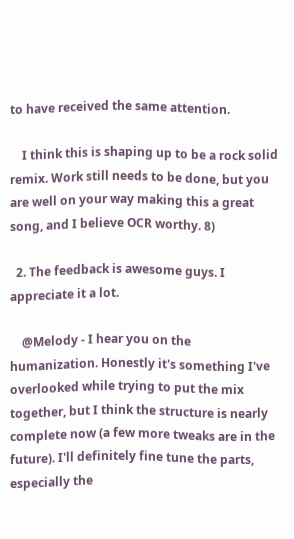to have received the same attention.

    I think this is shaping up to be a rock solid remix. Work still needs to be done, but you are well on your way making this a great song, and I believe OCR worthy. 8)

  2. The feedback is awesome guys. I appreciate it a lot.

    @Melody - I hear you on the humanization. Honestly it's something I've overlooked while trying to put the mix together, but I think the structure is nearly complete now (a few more tweaks are in the future). I'll definitely fine tune the parts, especially the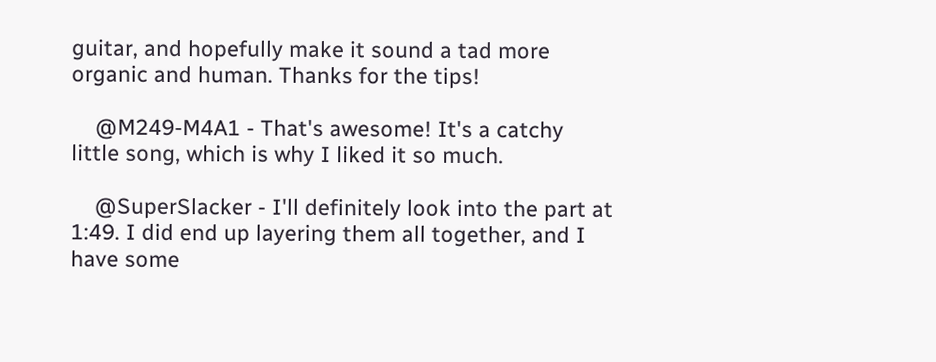guitar, and hopefully make it sound a tad more organic and human. Thanks for the tips!

    @M249-M4A1 - That's awesome! It's a catchy little song, which is why I liked it so much.

    @SuperSlacker - I'll definitely look into the part at 1:49. I did end up layering them all together, and I have some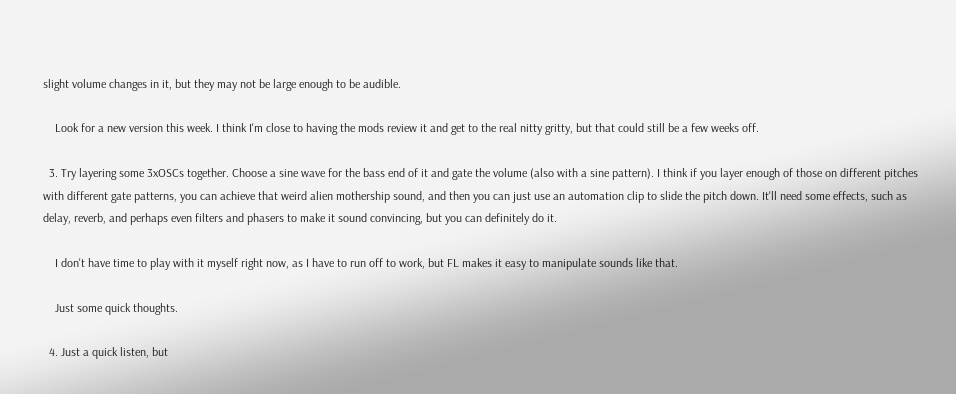slight volume changes in it, but they may not be large enough to be audible.

    Look for a new version this week. I think I'm close to having the mods review it and get to the real nitty gritty, but that could still be a few weeks off.

  3. Try layering some 3xOSCs together. Choose a sine wave for the bass end of it and gate the volume (also with a sine pattern). I think if you layer enough of those on different pitches with different gate patterns, you can achieve that weird alien mothership sound, and then you can just use an automation clip to slide the pitch down. It'll need some effects, such as delay, reverb, and perhaps even filters and phasers to make it sound convincing, but you can definitely do it.

    I don't have time to play with it myself right now, as I have to run off to work, but FL makes it easy to manipulate sounds like that.

    Just some quick thoughts.

  4. Just a quick listen, but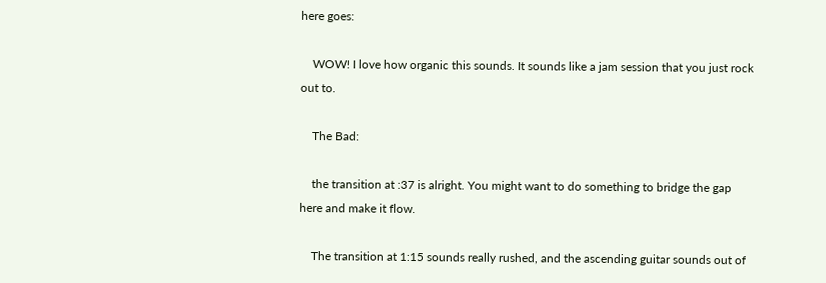here goes:

    WOW! I love how organic this sounds. It sounds like a jam session that you just rock out to.

    The Bad:

    the transition at :37 is alright. You might want to do something to bridge the gap here and make it flow.

    The transition at 1:15 sounds really rushed, and the ascending guitar sounds out of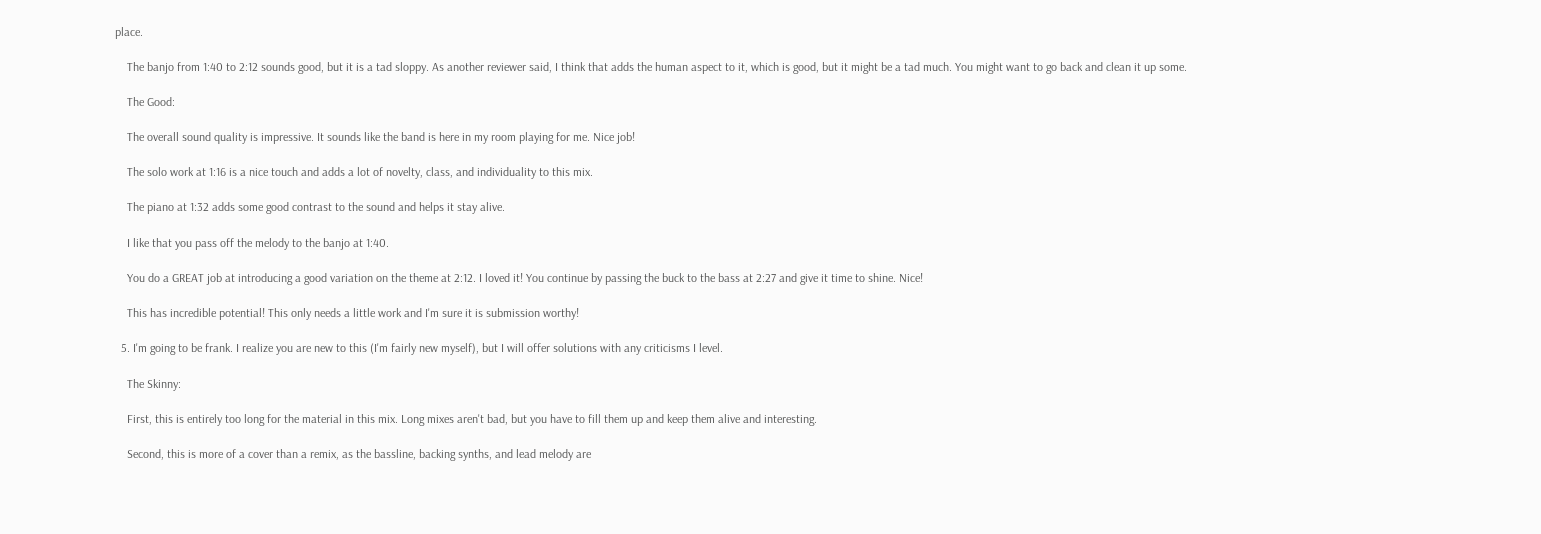place.

    The banjo from 1:40 to 2:12 sounds good, but it is a tad sloppy. As another reviewer said, I think that adds the human aspect to it, which is good, but it might be a tad much. You might want to go back and clean it up some.

    The Good:

    The overall sound quality is impressive. It sounds like the band is here in my room playing for me. Nice job!

    The solo work at 1:16 is a nice touch and adds a lot of novelty, class, and individuality to this mix.

    The piano at 1:32 adds some good contrast to the sound and helps it stay alive.

    I like that you pass off the melody to the banjo at 1:40.

    You do a GREAT job at introducing a good variation on the theme at 2:12. I loved it! You continue by passing the buck to the bass at 2:27 and give it time to shine. Nice!

    This has incredible potential! This only needs a little work and I'm sure it is submission worthy!

  5. I'm going to be frank. I realize you are new to this (I'm fairly new myself), but I will offer solutions with any criticisms I level.

    The Skinny:

    First, this is entirely too long for the material in this mix. Long mixes aren't bad, but you have to fill them up and keep them alive and interesting.

    Second, this is more of a cover than a remix, as the bassline, backing synths, and lead melody are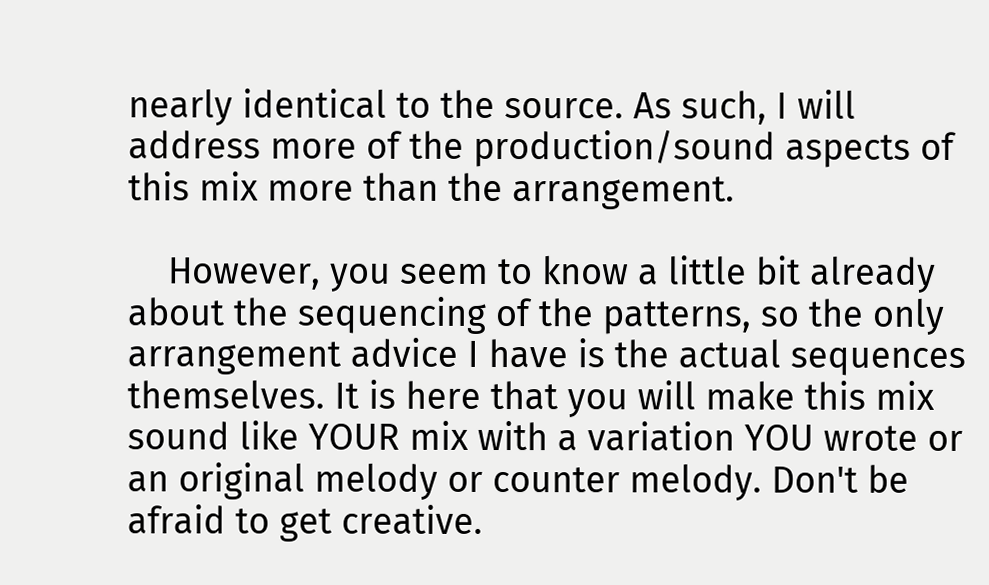nearly identical to the source. As such, I will address more of the production/sound aspects of this mix more than the arrangement.

    However, you seem to know a little bit already about the sequencing of the patterns, so the only arrangement advice I have is the actual sequences themselves. It is here that you will make this mix sound like YOUR mix with a variation YOU wrote or an original melody or counter melody. Don't be afraid to get creative.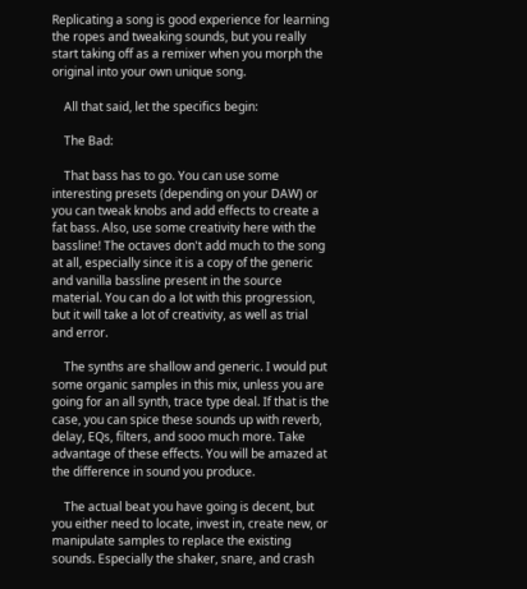Replicating a song is good experience for learning the ropes and tweaking sounds, but you really start taking off as a remixer when you morph the original into your own unique song.

    All that said, let the specifics begin:

    The Bad:

    That bass has to go. You can use some interesting presets (depending on your DAW) or you can tweak knobs and add effects to create a fat bass. Also, use some creativity here with the bassline! The octaves don't add much to the song at all, especially since it is a copy of the generic and vanilla bassline present in the source material. You can do a lot with this progression, but it will take a lot of creativity, as well as trial and error.

    The synths are shallow and generic. I would put some organic samples in this mix, unless you are going for an all synth, trace type deal. If that is the case, you can spice these sounds up with reverb, delay, EQs, filters, and sooo much more. Take advantage of these effects. You will be amazed at the difference in sound you produce.

    The actual beat you have going is decent, but you either need to locate, invest in, create new, or manipulate samples to replace the existing sounds. Especially the shaker, snare, and crash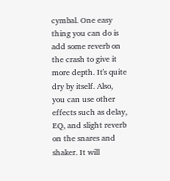cymbal. One easy thing you can do is add some reverb on the crash to give it more depth. It's quite dry by itself. Also, you can use other effects such as delay, EQ, and slight reverb on the snares and shaker. It will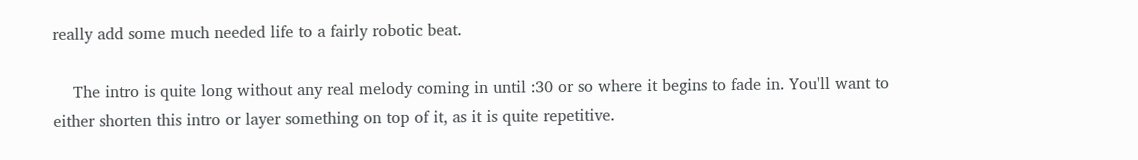really add some much needed life to a fairly robotic beat.

    The intro is quite long without any real melody coming in until :30 or so where it begins to fade in. You'll want to either shorten this intro or layer something on top of it, as it is quite repetitive.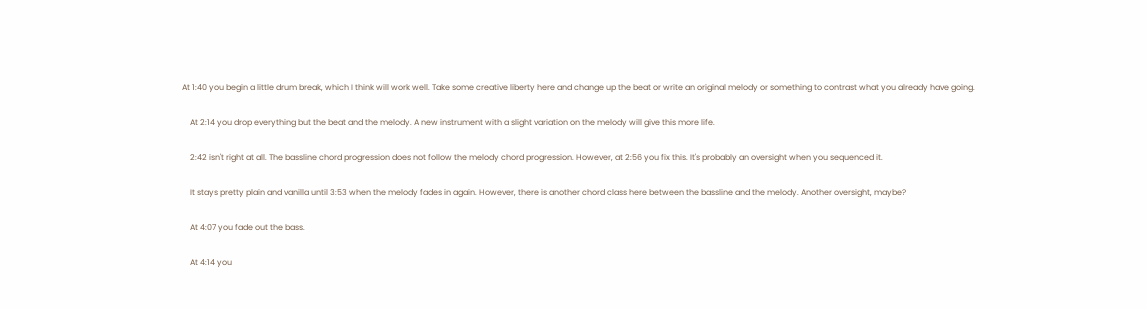At 1:40 you begin a little drum break, which I think will work well. Take some creative liberty here and change up the beat or write an original melody or something to contrast what you already have going.

    At 2:14 you drop everything but the beat and the melody. A new instrument with a slight variation on the melody will give this more life.

    2:42 isn't right at all. The bassline chord progression does not follow the melody chord progression. However, at 2:56 you fix this. It's probably an oversight when you sequenced it.

    It stays pretty plain and vanilla until 3:53 when the melody fades in again. However, there is another chord class here between the bassline and the melody. Another oversight, maybe?

    At 4:07 you fade out the bass.

    At 4:14 you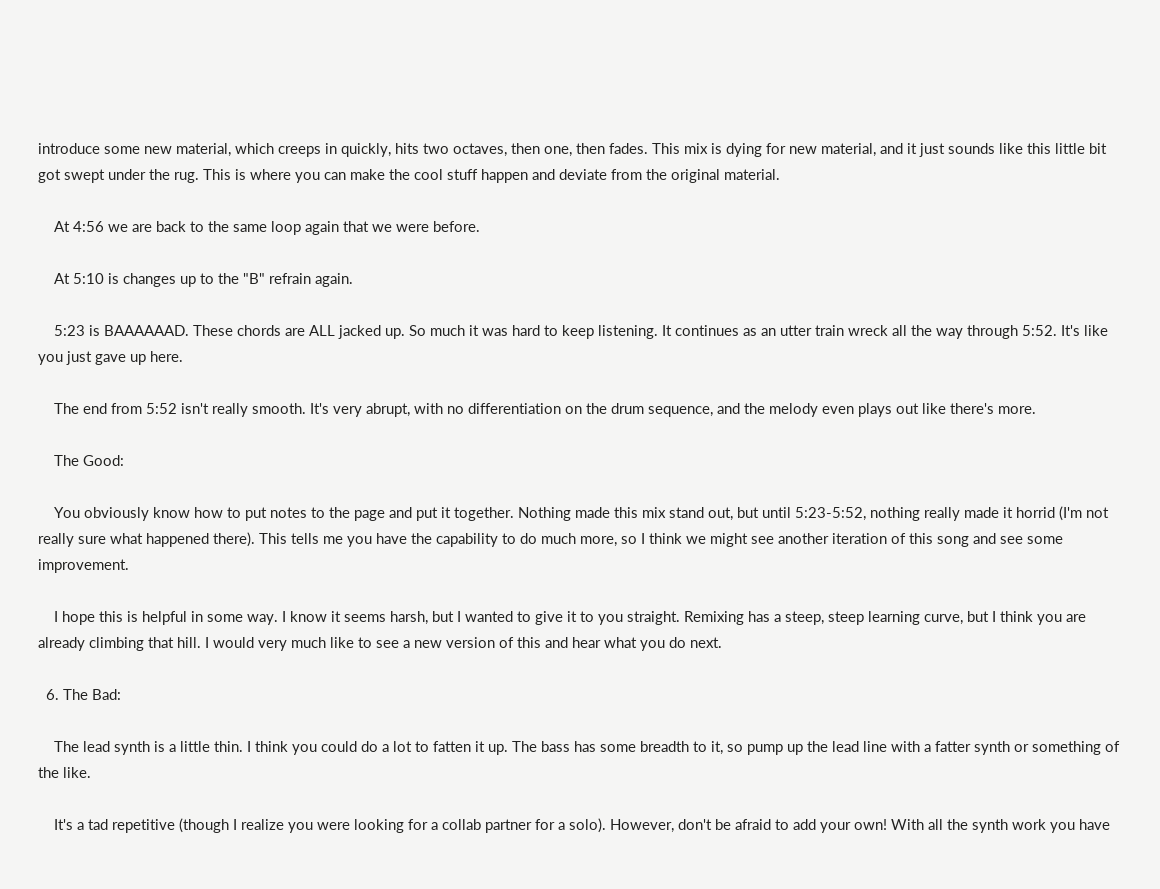introduce some new material, which creeps in quickly, hits two octaves, then one, then fades. This mix is dying for new material, and it just sounds like this little bit got swept under the rug. This is where you can make the cool stuff happen and deviate from the original material.

    At 4:56 we are back to the same loop again that we were before.

    At 5:10 is changes up to the "B" refrain again.

    5:23 is BAAAAAAD. These chords are ALL jacked up. So much it was hard to keep listening. It continues as an utter train wreck all the way through 5:52. It's like you just gave up here.

    The end from 5:52 isn't really smooth. It's very abrupt, with no differentiation on the drum sequence, and the melody even plays out like there's more.

    The Good:

    You obviously know how to put notes to the page and put it together. Nothing made this mix stand out, but until 5:23-5:52, nothing really made it horrid (I'm not really sure what happened there). This tells me you have the capability to do much more, so I think we might see another iteration of this song and see some improvement.

    I hope this is helpful in some way. I know it seems harsh, but I wanted to give it to you straight. Remixing has a steep, steep learning curve, but I think you are already climbing that hill. I would very much like to see a new version of this and hear what you do next.

  6. The Bad:

    The lead synth is a little thin. I think you could do a lot to fatten it up. The bass has some breadth to it, so pump up the lead line with a fatter synth or something of the like.

    It's a tad repetitive (though I realize you were looking for a collab partner for a solo). However, don't be afraid to add your own! With all the synth work you have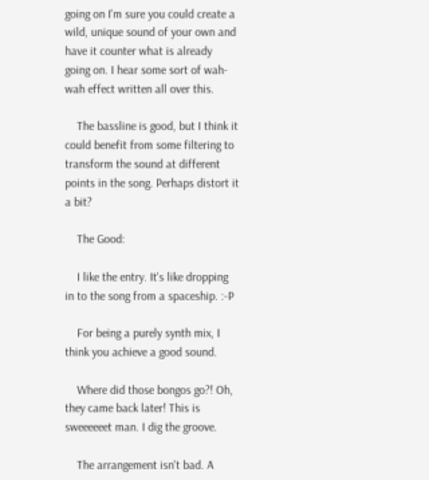going on I'm sure you could create a wild, unique sound of your own and have it counter what is already going on. I hear some sort of wah-wah effect written all over this.

    The bassline is good, but I think it could benefit from some filtering to transform the sound at different points in the song. Perhaps distort it a bit?

    The Good:

    I like the entry. It's like dropping in to the song from a spaceship. :-P

    For being a purely synth mix, I think you achieve a good sound.

    Where did those bongos go?! Oh, they came back later! This is sweeeeeet man. I dig the groove.

    The arrangement isn't bad. A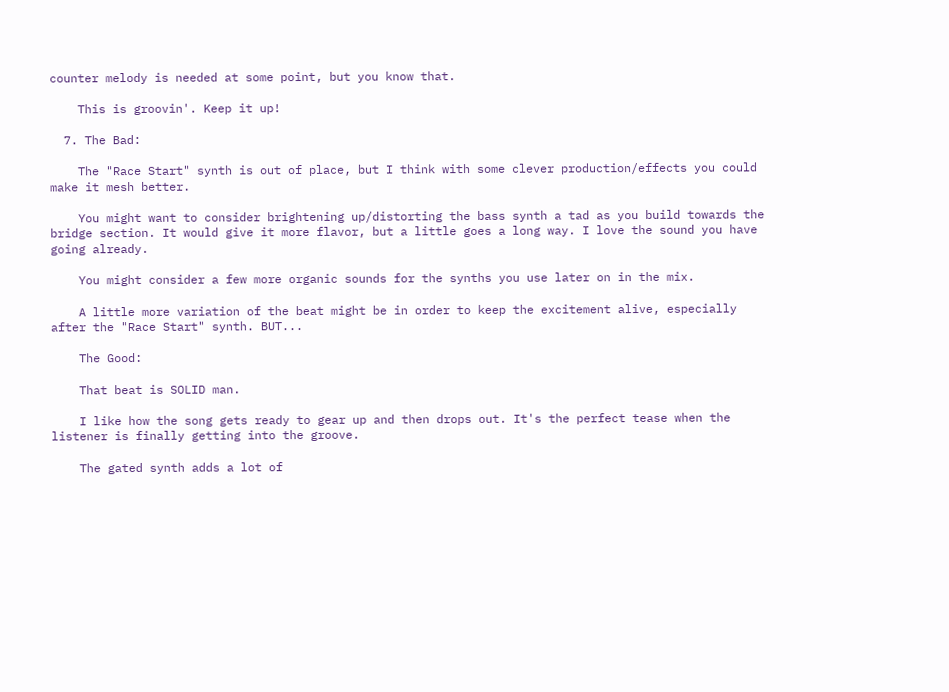counter melody is needed at some point, but you know that.

    This is groovin'. Keep it up!

  7. The Bad:

    The "Race Start" synth is out of place, but I think with some clever production/effects you could make it mesh better.

    You might want to consider brightening up/distorting the bass synth a tad as you build towards the bridge section. It would give it more flavor, but a little goes a long way. I love the sound you have going already.

    You might consider a few more organic sounds for the synths you use later on in the mix.

    A little more variation of the beat might be in order to keep the excitement alive, especially after the "Race Start" synth. BUT...

    The Good:

    That beat is SOLID man.

    I like how the song gets ready to gear up and then drops out. It's the perfect tease when the listener is finally getting into the groove.

    The gated synth adds a lot of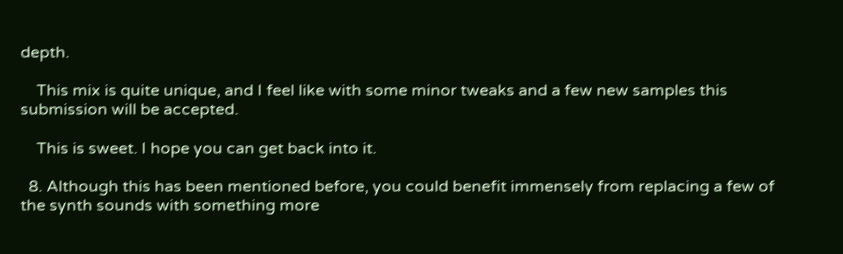depth.

    This mix is quite unique, and I feel like with some minor tweaks and a few new samples this submission will be accepted.

    This is sweet. I hope you can get back into it.

  8. Although this has been mentioned before, you could benefit immensely from replacing a few of the synth sounds with something more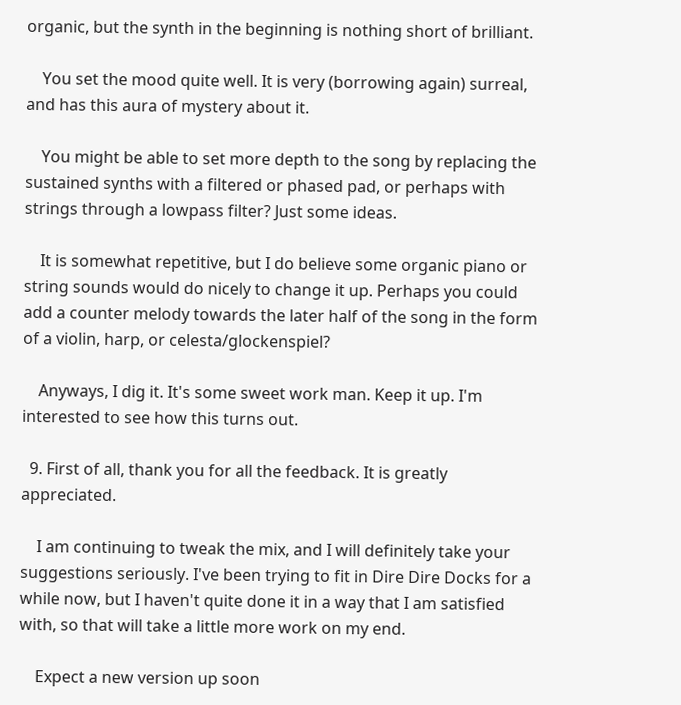organic, but the synth in the beginning is nothing short of brilliant.

    You set the mood quite well. It is very (borrowing again) surreal, and has this aura of mystery about it.

    You might be able to set more depth to the song by replacing the sustained synths with a filtered or phased pad, or perhaps with strings through a lowpass filter? Just some ideas.

    It is somewhat repetitive, but I do believe some organic piano or string sounds would do nicely to change it up. Perhaps you could add a counter melody towards the later half of the song in the form of a violin, harp, or celesta/glockenspiel?

    Anyways, I dig it. It's some sweet work man. Keep it up. I'm interested to see how this turns out.

  9. First of all, thank you for all the feedback. It is greatly appreciated.

    I am continuing to tweak the mix, and I will definitely take your suggestions seriously. I've been trying to fit in Dire Dire Docks for a while now, but I haven't quite done it in a way that I am satisfied with, so that will take a little more work on my end.

    Expect a new version up soon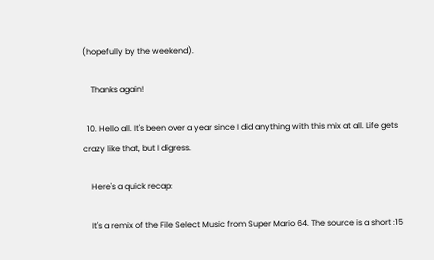(hopefully by the weekend).

    Thanks again!

  10. Hello all. It's been over a year since I did anything with this mix at all. Life gets crazy like that, but I digress.

    Here's a quick recap:

    It's a remix of the File Select Music from Super Mario 64. The source is a short :15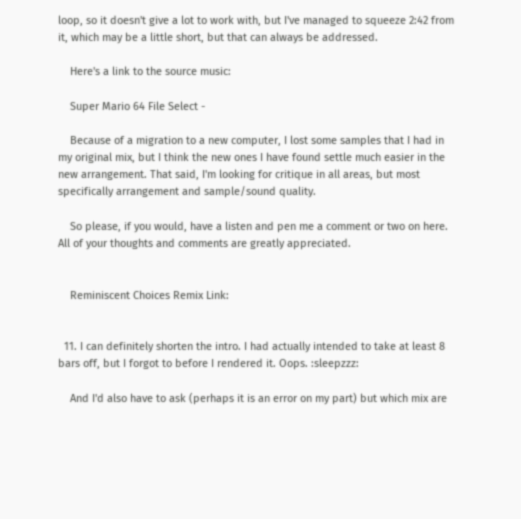loop, so it doesn't give a lot to work with, but I've managed to squeeze 2:42 from it, which may be a little short, but that can always be addressed.

    Here's a link to the source music:

    Super Mario 64 File Select -

    Because of a migration to a new computer, I lost some samples that I had in my original mix, but I think the new ones I have found settle much easier in the new arrangement. That said, I'm looking for critique in all areas, but most specifically arrangement and sample/sound quality.

    So please, if you would, have a listen and pen me a comment or two on here. All of your thoughts and comments are greatly appreciated.


    Reminiscent Choices Remix Link:


  11. I can definitely shorten the intro. I had actually intended to take at least 8 bars off, but I forgot to before I rendered it. Oops. :sleepzzz:

    And I'd also have to ask (perhaps it is an error on my part) but which mix are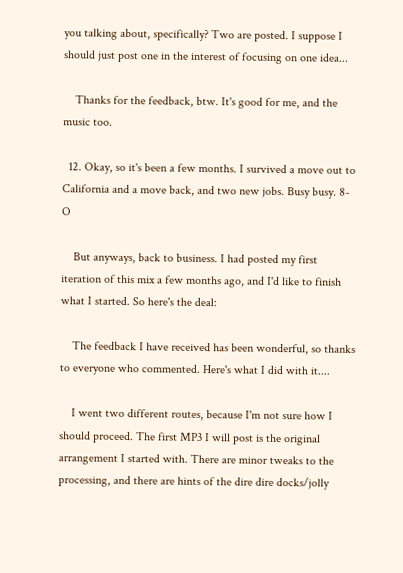you talking about, specifically? Two are posted. I suppose I should just post one in the interest of focusing on one idea...

    Thanks for the feedback, btw. It's good for me, and the music too.

  12. Okay, so it's been a few months. I survived a move out to California and a move back, and two new jobs. Busy busy. 8-O

    But anyways, back to business. I had posted my first iteration of this mix a few months ago, and I'd like to finish what I started. So here's the deal:

    The feedback I have received has been wonderful, so thanks to everyone who commented. Here's what I did with it....

    I went two different routes, because I'm not sure how I should proceed. The first MP3 I will post is the original arrangement I started with. There are minor tweaks to the processing, and there are hints of the dire dire docks/jolly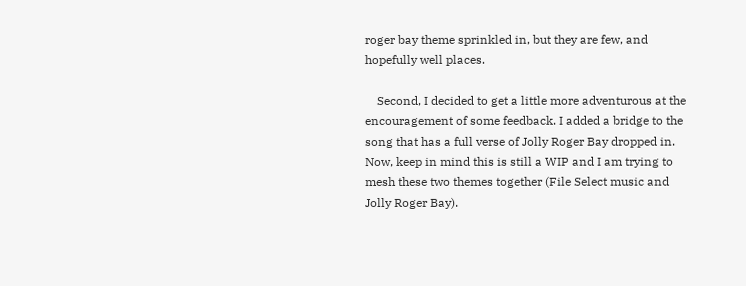roger bay theme sprinkled in, but they are few, and hopefully well places.

    Second, I decided to get a little more adventurous at the encouragement of some feedback. I added a bridge to the song that has a full verse of Jolly Roger Bay dropped in. Now, keep in mind this is still a WIP and I am trying to mesh these two themes together (File Select music and Jolly Roger Bay).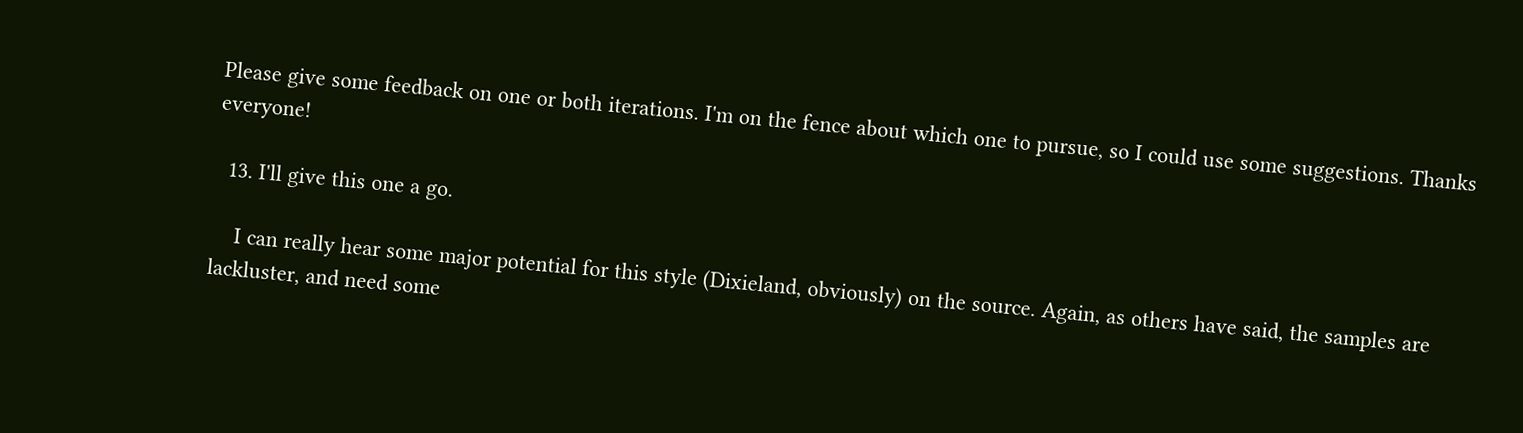Please give some feedback on one or both iterations. I'm on the fence about which one to pursue, so I could use some suggestions. Thanks everyone!

  13. I'll give this one a go.

    I can really hear some major potential for this style (Dixieland, obviously) on the source. Again, as others have said, the samples are lackluster, and need some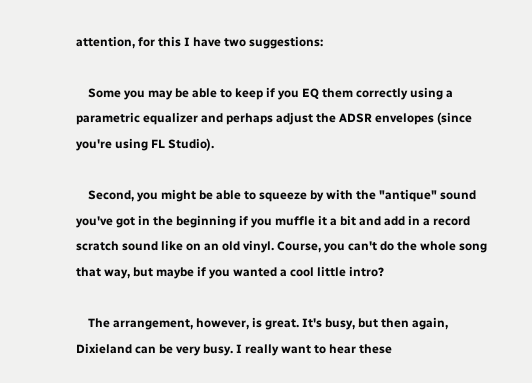attention, for this I have two suggestions:

    Some you may be able to keep if you EQ them correctly using a parametric equalizer and perhaps adjust the ADSR envelopes (since you're using FL Studio).

    Second, you might be able to squeeze by with the "antique" sound you've got in the beginning if you muffle it a bit and add in a record scratch sound like on an old vinyl. Course, you can't do the whole song that way, but maybe if you wanted a cool little intro?

    The arrangement, however, is great. It's busy, but then again, Dixieland can be very busy. I really want to hear these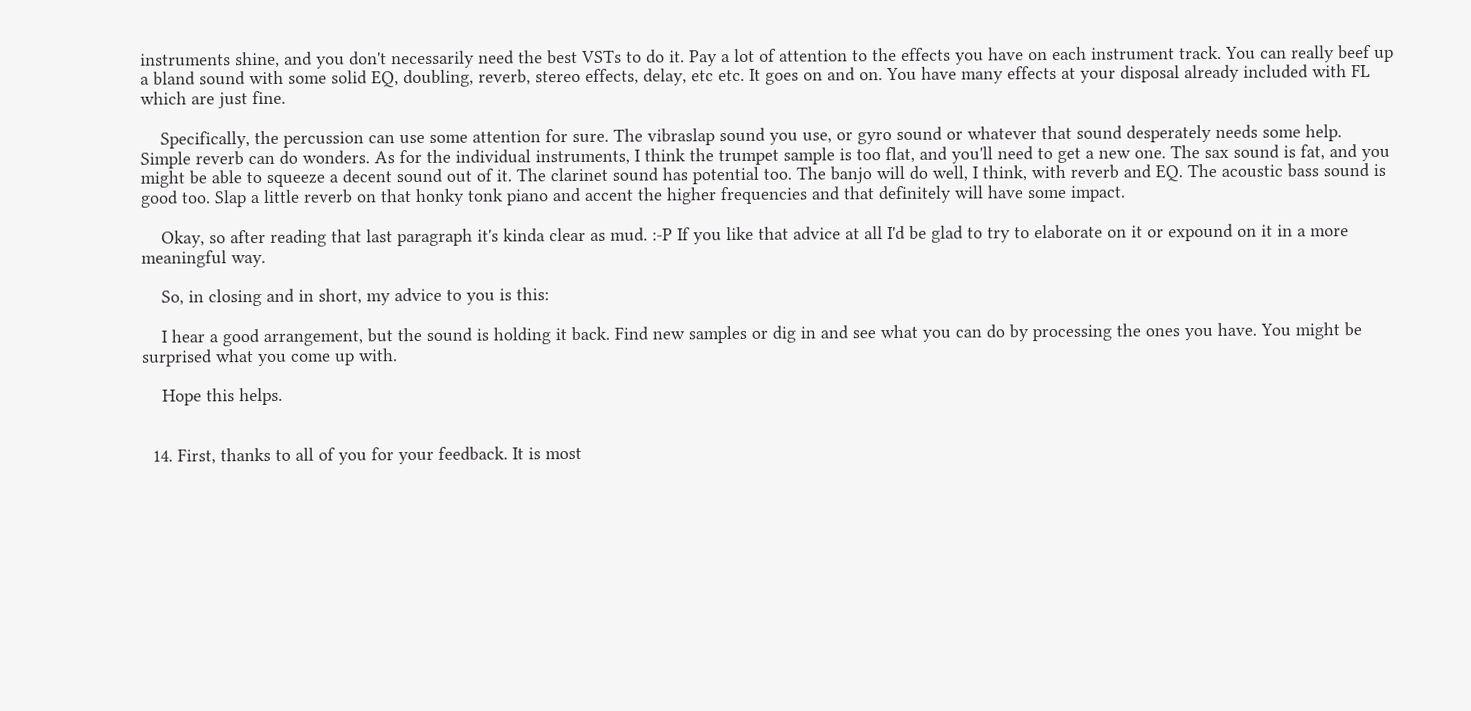instruments shine, and you don't necessarily need the best VSTs to do it. Pay a lot of attention to the effects you have on each instrument track. You can really beef up a bland sound with some solid EQ, doubling, reverb, stereo effects, delay, etc etc. It goes on and on. You have many effects at your disposal already included with FL which are just fine.

    Specifically, the percussion can use some attention for sure. The vibraslap sound you use, or gyro sound or whatever that sound desperately needs some help. Simple reverb can do wonders. As for the individual instruments, I think the trumpet sample is too flat, and you'll need to get a new one. The sax sound is fat, and you might be able to squeeze a decent sound out of it. The clarinet sound has potential too. The banjo will do well, I think, with reverb and EQ. The acoustic bass sound is good too. Slap a little reverb on that honky tonk piano and accent the higher frequencies and that definitely will have some impact.

    Okay, so after reading that last paragraph it's kinda clear as mud. :-P If you like that advice at all I'd be glad to try to elaborate on it or expound on it in a more meaningful way.

    So, in closing and in short, my advice to you is this:

    I hear a good arrangement, but the sound is holding it back. Find new samples or dig in and see what you can do by processing the ones you have. You might be surprised what you come up with.

    Hope this helps.


  14. First, thanks to all of you for your feedback. It is most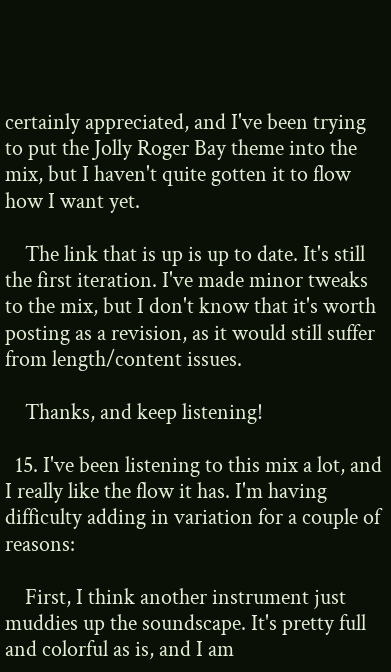certainly appreciated, and I've been trying to put the Jolly Roger Bay theme into the mix, but I haven't quite gotten it to flow how I want yet.

    The link that is up is up to date. It's still the first iteration. I've made minor tweaks to the mix, but I don't know that it's worth posting as a revision, as it would still suffer from length/content issues.

    Thanks, and keep listening!

  15. I've been listening to this mix a lot, and I really like the flow it has. I'm having difficulty adding in variation for a couple of reasons:

    First, I think another instrument just muddies up the soundscape. It's pretty full and colorful as is, and I am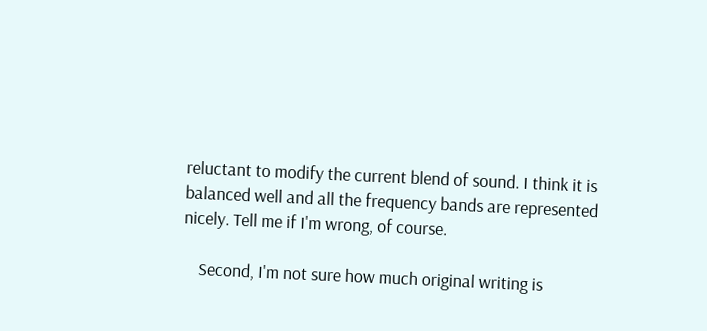reluctant to modify the current blend of sound. I think it is balanced well and all the frequency bands are represented nicely. Tell me if I'm wrong, of course.

    Second, I'm not sure how much original writing is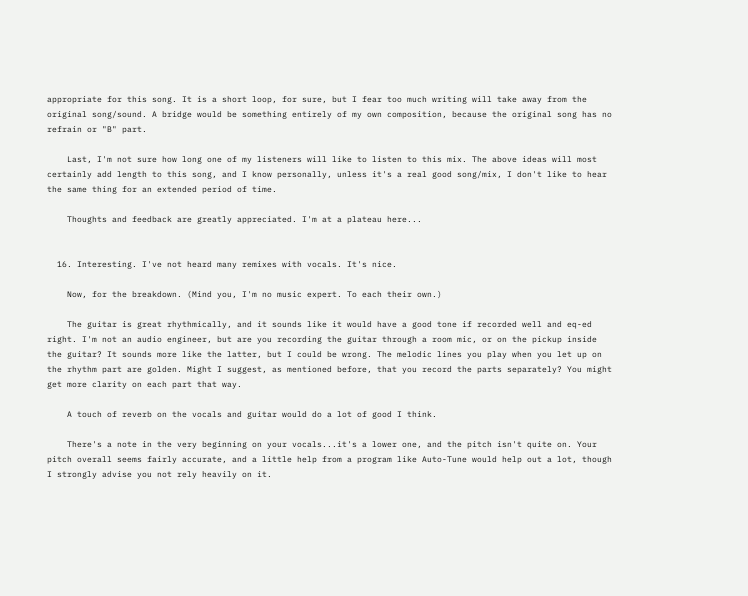appropriate for this song. It is a short loop, for sure, but I fear too much writing will take away from the original song/sound. A bridge would be something entirely of my own composition, because the original song has no refrain or "B" part.

    Last, I'm not sure how long one of my listeners will like to listen to this mix. The above ideas will most certainly add length to this song, and I know personally, unless it's a real good song/mix, I don't like to hear the same thing for an extended period of time.

    Thoughts and feedback are greatly appreciated. I'm at a plateau here...


  16. Interesting. I've not heard many remixes with vocals. It's nice.

    Now, for the breakdown. (Mind you, I'm no music expert. To each their own.)

    The guitar is great rhythmically, and it sounds like it would have a good tone if recorded well and eq-ed right. I'm not an audio engineer, but are you recording the guitar through a room mic, or on the pickup inside the guitar? It sounds more like the latter, but I could be wrong. The melodic lines you play when you let up on the rhythm part are golden. Might I suggest, as mentioned before, that you record the parts separately? You might get more clarity on each part that way.

    A touch of reverb on the vocals and guitar would do a lot of good I think.

    There's a note in the very beginning on your vocals...it's a lower one, and the pitch isn't quite on. Your pitch overall seems fairly accurate, and a little help from a program like Auto-Tune would help out a lot, though I strongly advise you not rely heavily on it.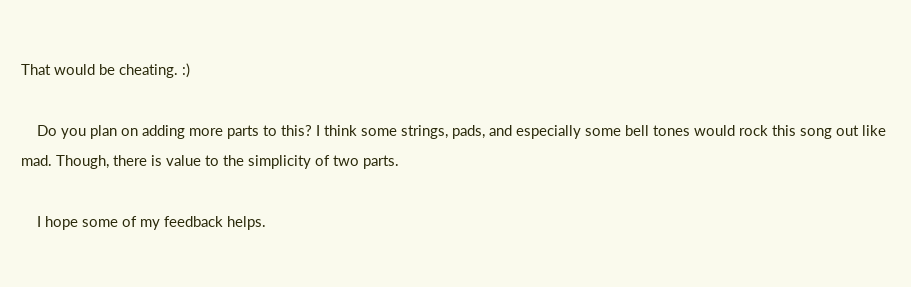That would be cheating. :)

    Do you plan on adding more parts to this? I think some strings, pads, and especially some bell tones would rock this song out like mad. Though, there is value to the simplicity of two parts.

    I hope some of my feedback helps.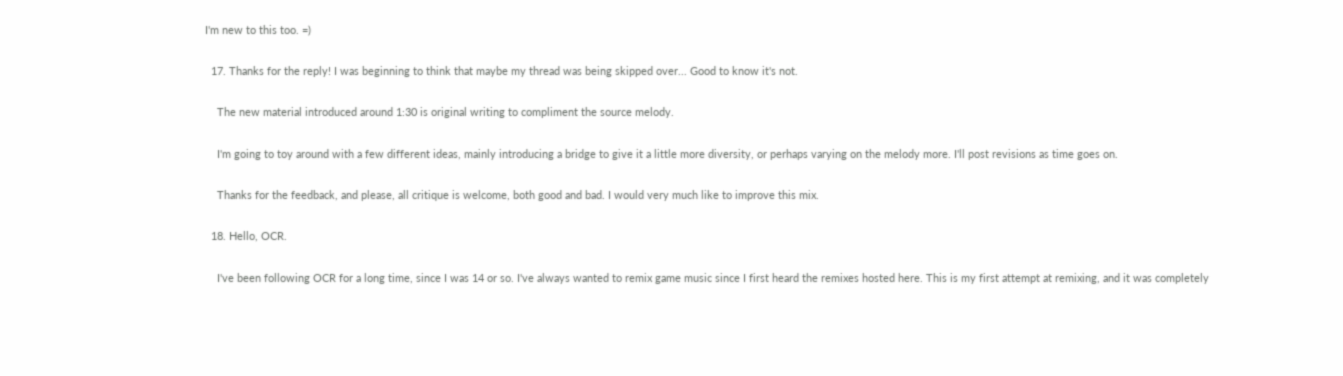I'm new to this too. =)

  17. Thanks for the reply! I was beginning to think that maybe my thread was being skipped over... Good to know it's not.

    The new material introduced around 1:30 is original writing to compliment the source melody.

    I'm going to toy around with a few different ideas, mainly introducing a bridge to give it a little more diversity, or perhaps varying on the melody more. I'll post revisions as time goes on.

    Thanks for the feedback, and please, all critique is welcome, both good and bad. I would very much like to improve this mix.

  18. Hello, OCR.

    I've been following OCR for a long time, since I was 14 or so. I've always wanted to remix game music since I first heard the remixes hosted here. This is my first attempt at remixing, and it was completely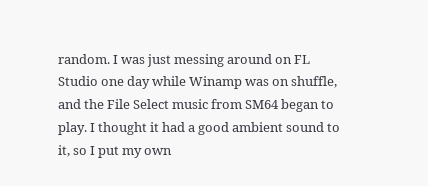random. I was just messing around on FL Studio one day while Winamp was on shuffle, and the File Select music from SM64 began to play. I thought it had a good ambient sound to it, so I put my own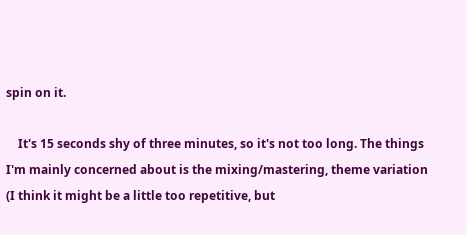spin on it.

    It's 15 seconds shy of three minutes, so it's not too long. The things I'm mainly concerned about is the mixing/mastering, theme variation (I think it might be a little too repetitive, but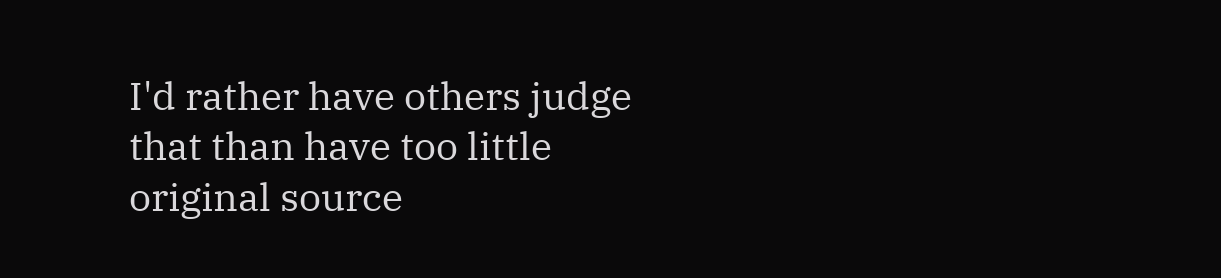I'd rather have others judge that than have too little original source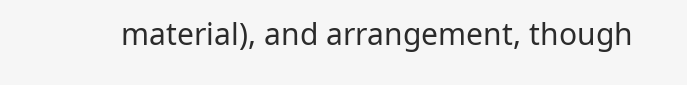material), and arrangement, though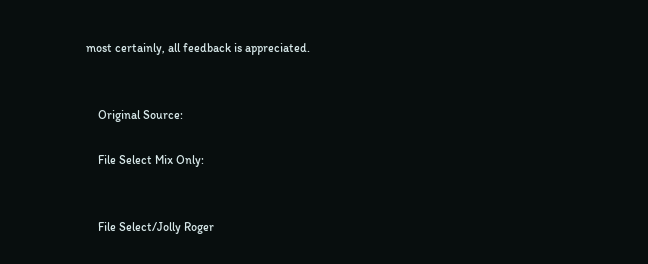most certainly, all feedback is appreciated.


    Original Source:

    File Select Mix Only:


    File Select/Jolly Roger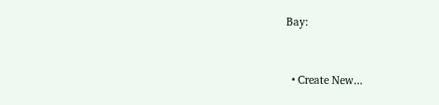Bay:


  • Create New...